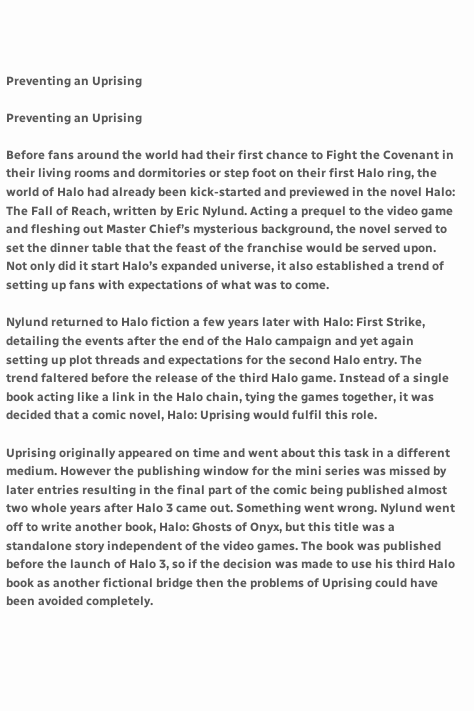Preventing an Uprising

Preventing an Uprising

Before fans around the world had their first chance to Fight the Covenant in their living rooms and dormitories or step foot on their first Halo ring, the world of Halo had already been kick-started and previewed in the novel Halo: The Fall of Reach, written by Eric Nylund. Acting a prequel to the video game and fleshing out Master Chief’s mysterious background, the novel served to set the dinner table that the feast of the franchise would be served upon. Not only did it start Halo’s expanded universe, it also established a trend of setting up fans with expectations of what was to come.

Nylund returned to Halo fiction a few years later with Halo: First Strike, detailing the events after the end of the Halo campaign and yet again setting up plot threads and expectations for the second Halo entry. The trend faltered before the release of the third Halo game. Instead of a single book acting like a link in the Halo chain, tying the games together, it was decided that a comic novel, Halo: Uprising would fulfil this role.

Uprising originally appeared on time and went about this task in a different medium. However the publishing window for the mini series was missed by later entries resulting in the final part of the comic being published almost two whole years after Halo 3 came out. Something went wrong. Nylund went off to write another book, Halo: Ghosts of Onyx, but this title was a standalone story independent of the video games. The book was published before the launch of Halo 3, so if the decision was made to use his third Halo book as another fictional bridge then the problems of Uprising could have been avoided completely.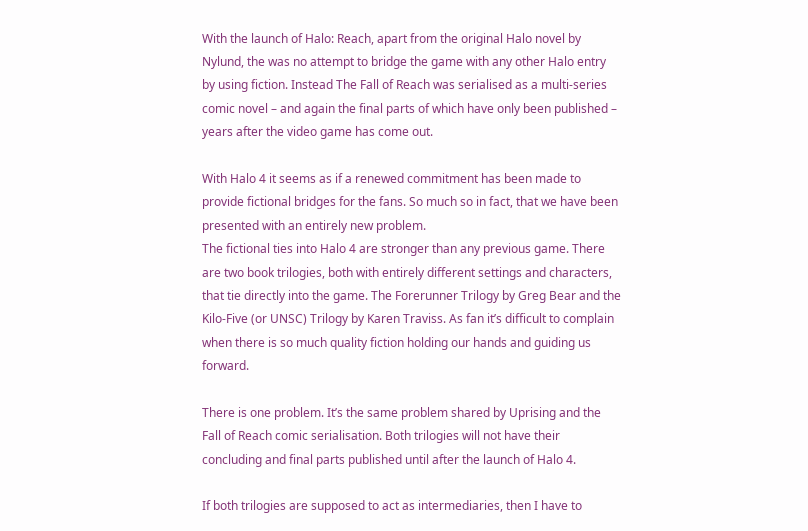With the launch of Halo: Reach, apart from the original Halo novel by Nylund, the was no attempt to bridge the game with any other Halo entry by using fiction. Instead The Fall of Reach was serialised as a multi-series comic novel – and again the final parts of which have only been published – years after the video game has come out.

With Halo 4 it seems as if a renewed commitment has been made to provide fictional bridges for the fans. So much so in fact, that we have been presented with an entirely new problem.
The fictional ties into Halo 4 are stronger than any previous game. There are two book trilogies, both with entirely different settings and characters, that tie directly into the game. The Forerunner Trilogy by Greg Bear and the Kilo-Five (or UNSC) Trilogy by Karen Traviss. As fan it’s difficult to complain when there is so much quality fiction holding our hands and guiding us forward.

There is one problem. It’s the same problem shared by Uprising and the Fall of Reach comic serialisation. Both trilogies will not have their concluding and final parts published until after the launch of Halo 4.

If both trilogies are supposed to act as intermediaries, then I have to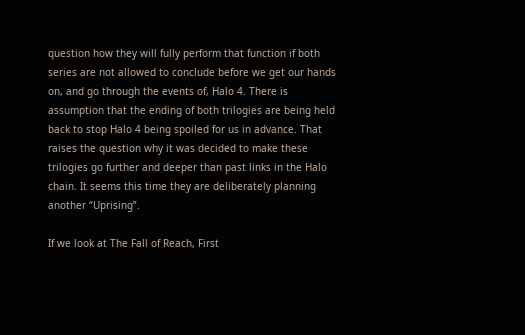question how they will fully perform that function if both series are not allowed to conclude before we get our hands on, and go through the events of, Halo 4. There is assumption that the ending of both trilogies are being held back to stop Halo 4 being spoiled for us in advance. That raises the question why it was decided to make these trilogies go further and deeper than past links in the Halo chain. It seems this time they are deliberately planning another “Uprising”.

If we look at The Fall of Reach, First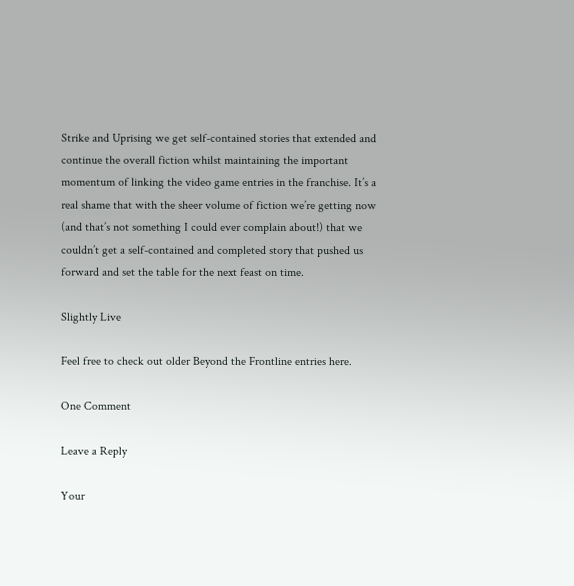Strike and Uprising we get self-contained stories that extended and continue the overall fiction whilst maintaining the important momentum of linking the video game entries in the franchise. It’s a real shame that with the sheer volume of fiction we’re getting now (and that’s not something I could ever complain about!) that we couldn’t get a self-contained and completed story that pushed us forward and set the table for the next feast on time.

Slightly Live

Feel free to check out older Beyond the Frontline entries here.

One Comment

Leave a Reply

Your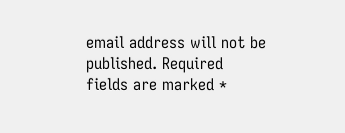email address will not be published. Required fields are marked *